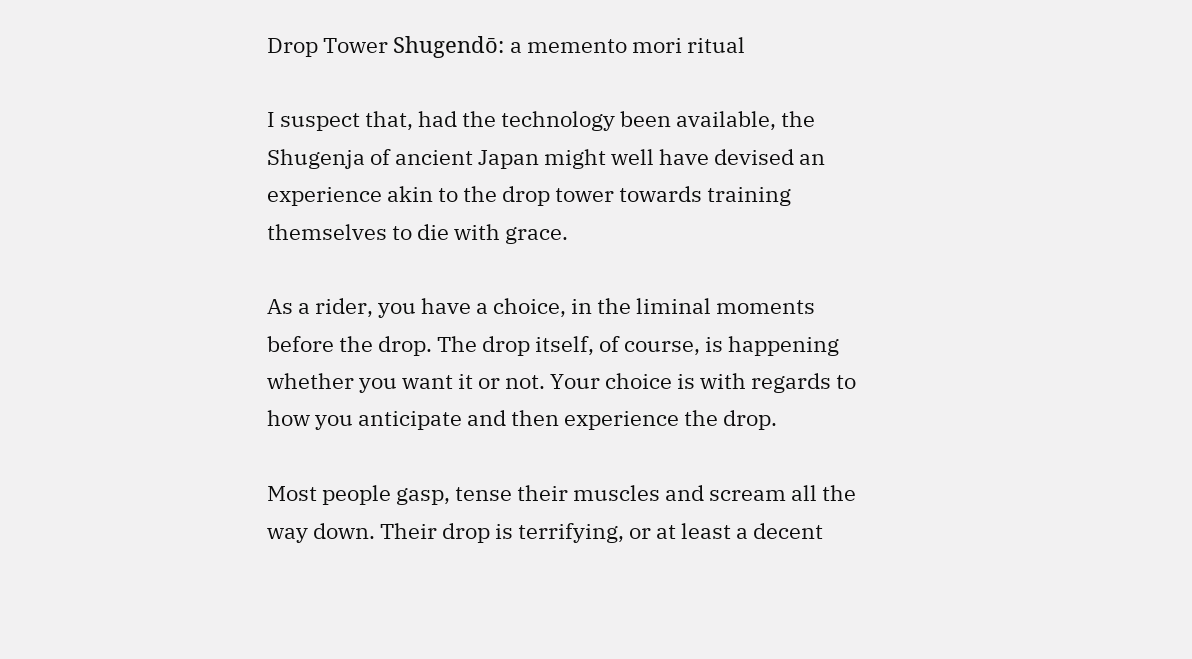Drop Tower Shugendō: a memento mori ritual

I suspect that, had the technology been available, the Shugenja of ancient Japan might well have devised an experience akin to the drop tower towards training themselves to die with grace.

As a rider, you have a choice, in the liminal moments before the drop. The drop itself, of course, is happening whether you want it or not. Your choice is with regards to how you anticipate and then experience the drop.

Most people gasp, tense their muscles and scream all the way down. Their drop is terrifying, or at least a decent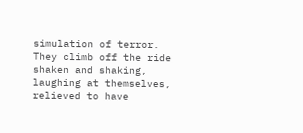simulation of terror. They climb off the ride shaken and shaking, laughing at themselves, relieved to have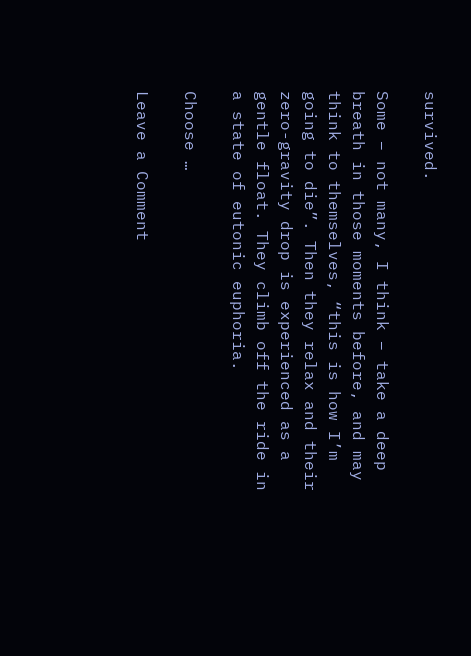survived.

Some – not many, I think – take a deep breath in those moments before, and may think to themselves, “this is how I’m going to die”. Then they relax and their zero-gravity drop is experienced as a gentle float. They climb off the ride in a state of eutonic euphoria.

Choose …

Leave a Comment